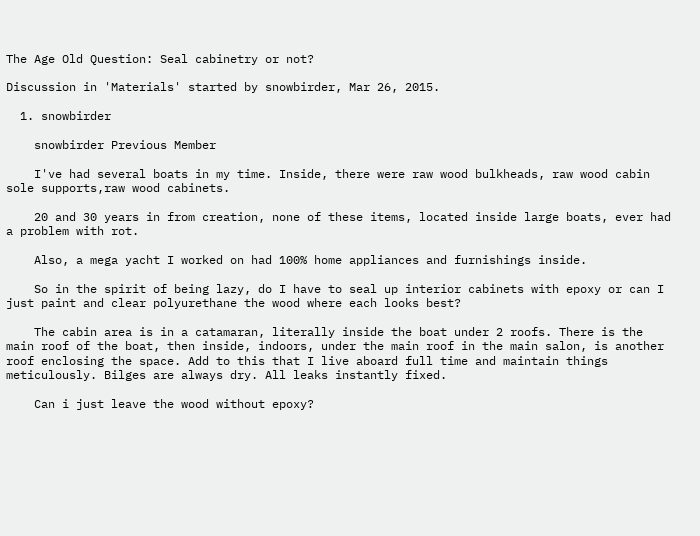The Age Old Question: Seal cabinetry or not?

Discussion in 'Materials' started by snowbirder, Mar 26, 2015.

  1. snowbirder

    snowbirder Previous Member

    I've had several boats in my time. Inside, there were raw wood bulkheads, raw wood cabin sole supports,raw wood cabinets.

    20 and 30 years in from creation, none of these items, located inside large boats, ever had a problem with rot.

    Also, a mega yacht I worked on had 100% home appliances and furnishings inside.

    So in the spirit of being lazy, do I have to seal up interior cabinets with epoxy or can I just paint and clear polyurethane the wood where each looks best?

    The cabin area is in a catamaran, literally inside the boat under 2 roofs. There is the main roof of the boat, then inside, indoors, under the main roof in the main salon, is another roof enclosing the space. Add to this that I live aboard full time and maintain things meticulously. Bilges are always dry. All leaks instantly fixed.

    Can i just leave the wood without epoxy?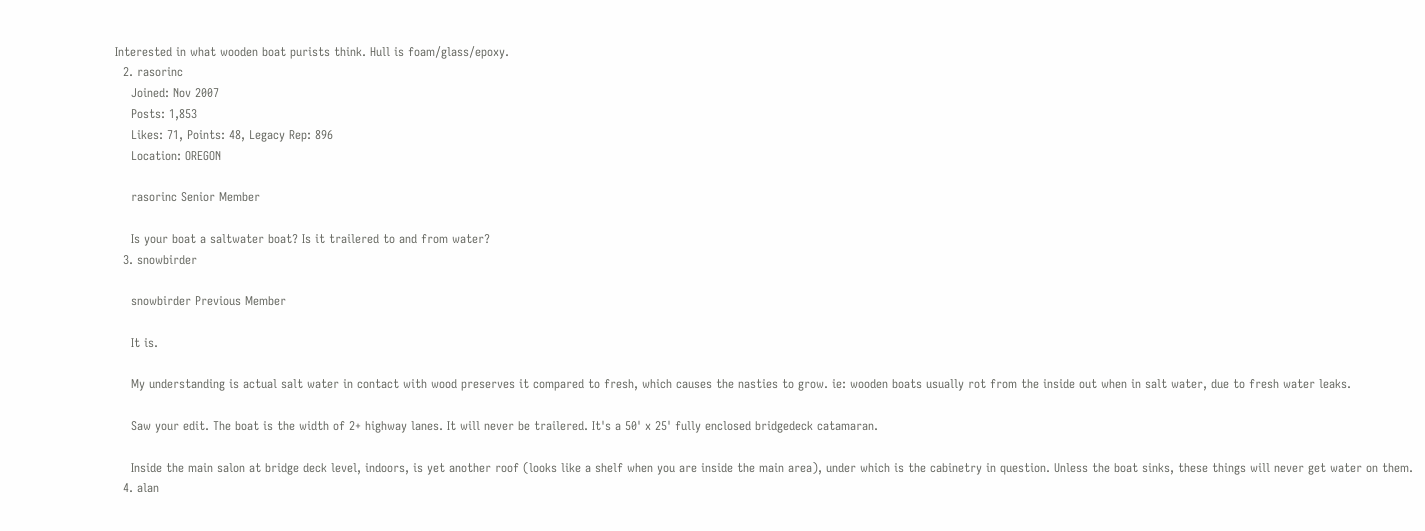Interested in what wooden boat purists think. Hull is foam/glass/epoxy.
  2. rasorinc
    Joined: Nov 2007
    Posts: 1,853
    Likes: 71, Points: 48, Legacy Rep: 896
    Location: OREGON

    rasorinc Senior Member

    Is your boat a saltwater boat? Is it trailered to and from water?
  3. snowbirder

    snowbirder Previous Member

    It is.

    My understanding is actual salt water in contact with wood preserves it compared to fresh, which causes the nasties to grow. ie: wooden boats usually rot from the inside out when in salt water, due to fresh water leaks.

    Saw your edit. The boat is the width of 2+ highway lanes. It will never be trailered. It's a 50' x 25' fully enclosed bridgedeck catamaran.

    Inside the main salon at bridge deck level, indoors, is yet another roof (looks like a shelf when you are inside the main area), under which is the cabinetry in question. Unless the boat sinks, these things will never get water on them.
  4. alan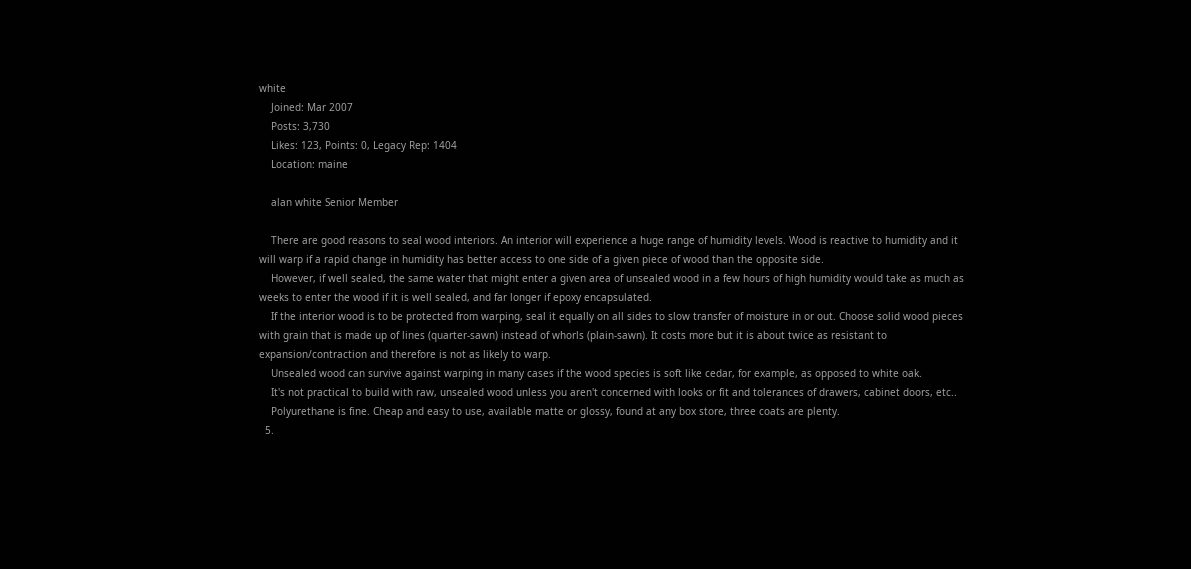white
    Joined: Mar 2007
    Posts: 3,730
    Likes: 123, Points: 0, Legacy Rep: 1404
    Location: maine

    alan white Senior Member

    There are good reasons to seal wood interiors. An interior will experience a huge range of humidity levels. Wood is reactive to humidity and it will warp if a rapid change in humidity has better access to one side of a given piece of wood than the opposite side.
    However, if well sealed, the same water that might enter a given area of unsealed wood in a few hours of high humidity would take as much as weeks to enter the wood if it is well sealed, and far longer if epoxy encapsulated.
    If the interior wood is to be protected from warping, seal it equally on all sides to slow transfer of moisture in or out. Choose solid wood pieces with grain that is made up of lines (quarter-sawn) instead of whorls (plain-sawn). It costs more but it is about twice as resistant to expansion/contraction and therefore is not as likely to warp.
    Unsealed wood can survive against warping in many cases if the wood species is soft like cedar, for example, as opposed to white oak.
    It's not practical to build with raw, unsealed wood unless you aren't concerned with looks or fit and tolerances of drawers, cabinet doors, etc..
    Polyurethane is fine. Cheap and easy to use, available matte or glossy, found at any box store, three coats are plenty.
  5.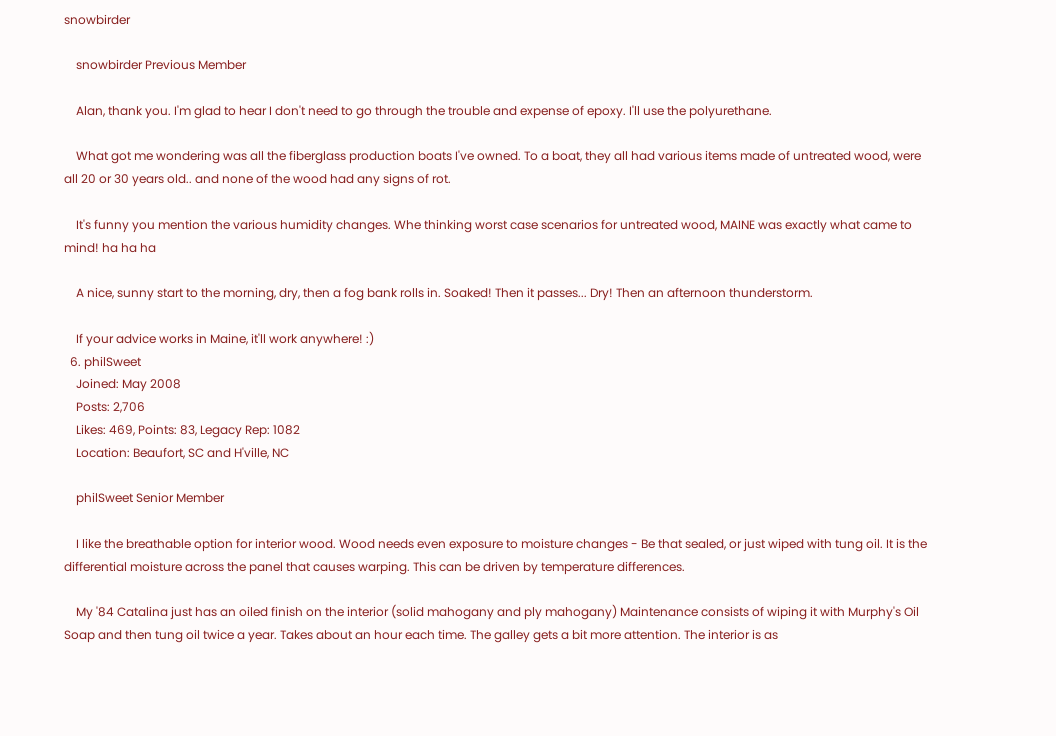snowbirder

    snowbirder Previous Member

    Alan, thank you. I'm glad to hear I don't need to go through the trouble and expense of epoxy. I'll use the polyurethane.

    What got me wondering was all the fiberglass production boats I've owned. To a boat, they all had various items made of untreated wood, were all 20 or 30 years old.. and none of the wood had any signs of rot.

    It's funny you mention the various humidity changes. Whe thinking worst case scenarios for untreated wood, MAINE was exactly what came to mind! ha ha ha

    A nice, sunny start to the morning, dry, then a fog bank rolls in. Soaked! Then it passes... Dry! Then an afternoon thunderstorm.

    If your advice works in Maine, it'll work anywhere! :)
  6. philSweet
    Joined: May 2008
    Posts: 2,706
    Likes: 469, Points: 83, Legacy Rep: 1082
    Location: Beaufort, SC and H'ville, NC

    philSweet Senior Member

    I like the breathable option for interior wood. Wood needs even exposure to moisture changes - Be that sealed, or just wiped with tung oil. It is the differential moisture across the panel that causes warping. This can be driven by temperature differences.

    My '84 Catalina just has an oiled finish on the interior (solid mahogany and ply mahogany) Maintenance consists of wiping it with Murphy's Oil Soap and then tung oil twice a year. Takes about an hour each time. The galley gets a bit more attention. The interior is as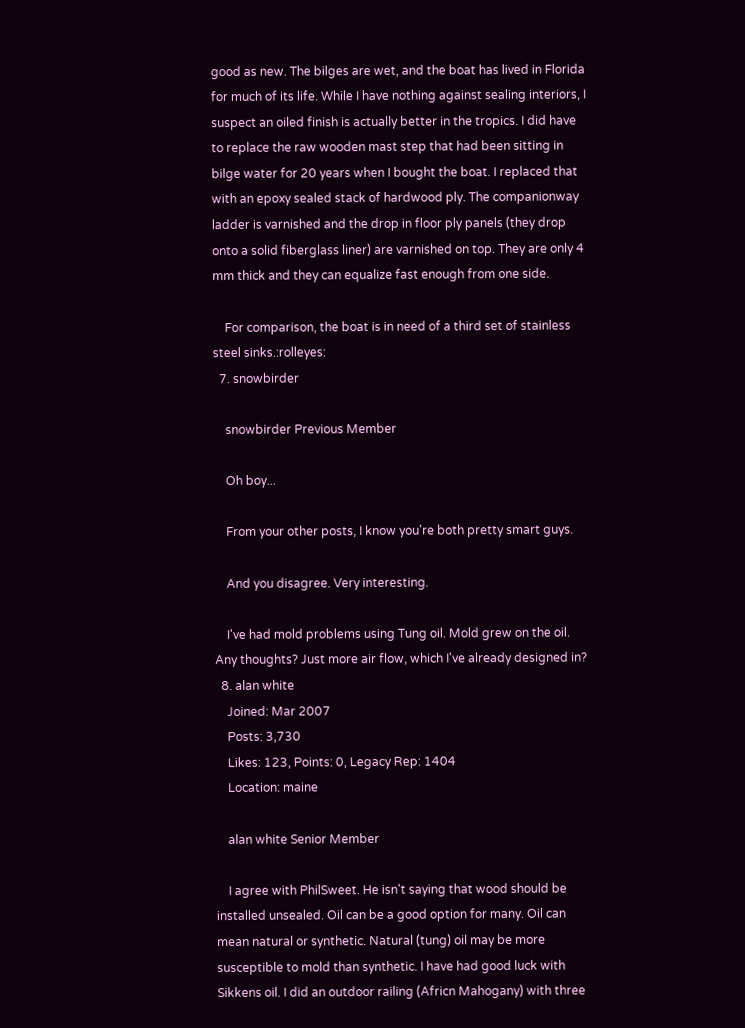good as new. The bilges are wet, and the boat has lived in Florida for much of its life. While I have nothing against sealing interiors, I suspect an oiled finish is actually better in the tropics. I did have to replace the raw wooden mast step that had been sitting in bilge water for 20 years when I bought the boat. I replaced that with an epoxy sealed stack of hardwood ply. The companionway ladder is varnished and the drop in floor ply panels (they drop onto a solid fiberglass liner) are varnished on top. They are only 4 mm thick and they can equalize fast enough from one side.

    For comparison, the boat is in need of a third set of stainless steel sinks.:rolleyes:
  7. snowbirder

    snowbirder Previous Member

    Oh boy...

    From your other posts, I know you're both pretty smart guys.

    And you disagree. Very interesting.

    I've had mold problems using Tung oil. Mold grew on the oil. Any thoughts? Just more air flow, which I've already designed in?
  8. alan white
    Joined: Mar 2007
    Posts: 3,730
    Likes: 123, Points: 0, Legacy Rep: 1404
    Location: maine

    alan white Senior Member

    I agree with PhilSweet. He isn't saying that wood should be installed unsealed. Oil can be a good option for many. Oil can mean natural or synthetic. Natural (tung) oil may be more susceptible to mold than synthetic. I have had good luck with Sikkens oil. I did an outdoor railing (Africn Mahogany) with three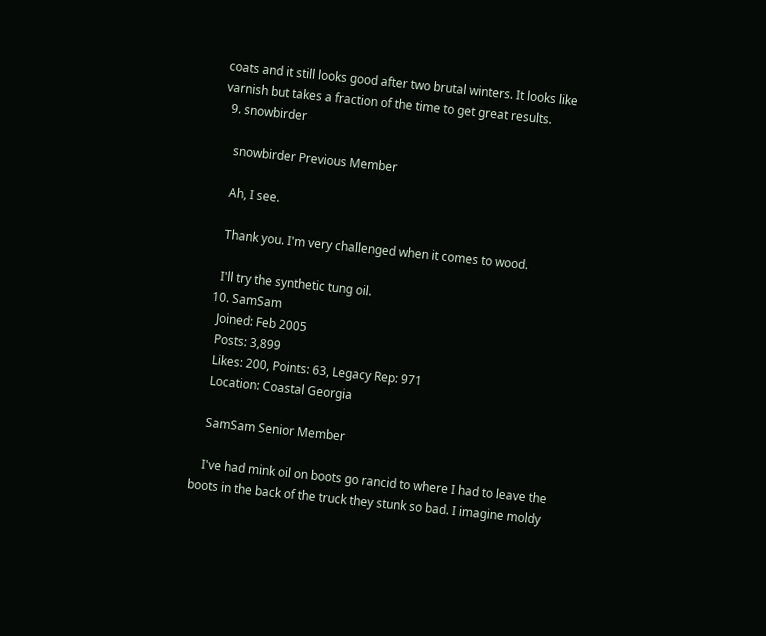coats and it still looks good after two brutal winters. It looks like varnish but takes a fraction of the time to get great results.
  9. snowbirder

    snowbirder Previous Member

    Ah, I see.

    Thank you. I'm very challenged when it comes to wood.

    I'll try the synthetic tung oil.
  10. SamSam
    Joined: Feb 2005
    Posts: 3,899
    Likes: 200, Points: 63, Legacy Rep: 971
    Location: Coastal Georgia

    SamSam Senior Member

    I've had mink oil on boots go rancid to where I had to leave the boots in the back of the truck they stunk so bad. I imagine moldy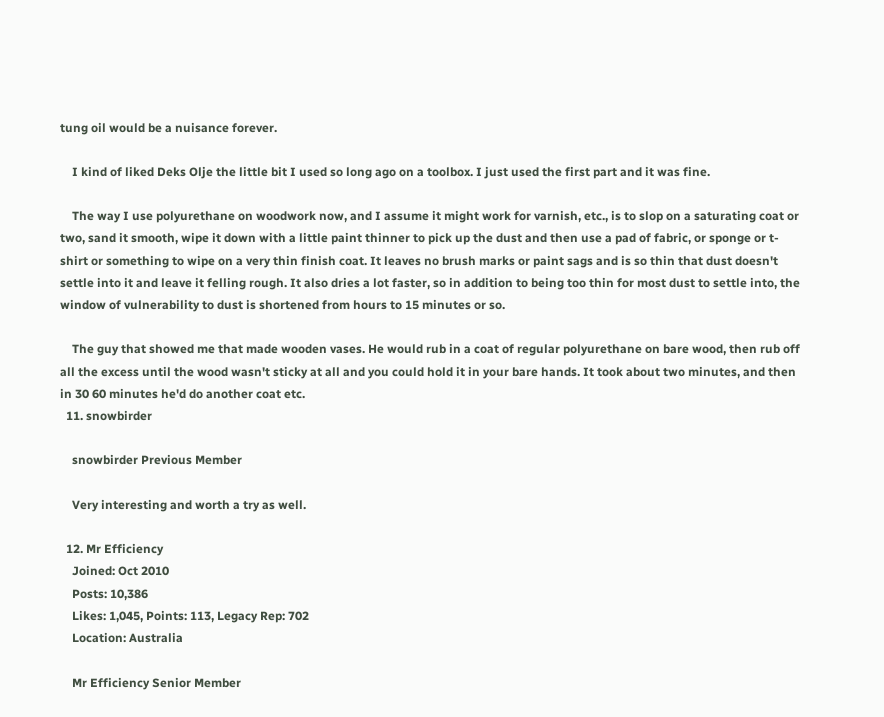tung oil would be a nuisance forever.

    I kind of liked Deks Olje the little bit I used so long ago on a toolbox. I just used the first part and it was fine.

    The way I use polyurethane on woodwork now, and I assume it might work for varnish, etc., is to slop on a saturating coat or two, sand it smooth, wipe it down with a little paint thinner to pick up the dust and then use a pad of fabric, or sponge or t-shirt or something to wipe on a very thin finish coat. It leaves no brush marks or paint sags and is so thin that dust doesn't settle into it and leave it felling rough. It also dries a lot faster, so in addition to being too thin for most dust to settle into, the window of vulnerability to dust is shortened from hours to 15 minutes or so.

    The guy that showed me that made wooden vases. He would rub in a coat of regular polyurethane on bare wood, then rub off all the excess until the wood wasn't sticky at all and you could hold it in your bare hands. It took about two minutes, and then in 30 60 minutes he'd do another coat etc.
  11. snowbirder

    snowbirder Previous Member

    Very interesting and worth a try as well.

  12. Mr Efficiency
    Joined: Oct 2010
    Posts: 10,386
    Likes: 1,045, Points: 113, Legacy Rep: 702
    Location: Australia

    Mr Efficiency Senior Member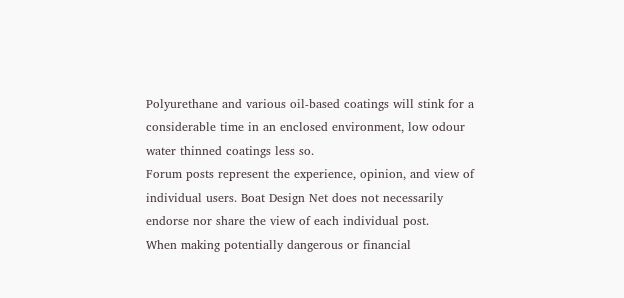Polyurethane and various oil-based coatings will stink for a considerable time in an enclosed environment, low odour water thinned coatings less so.
Forum posts represent the experience, opinion, and view of individual users. Boat Design Net does not necessarily endorse nor share the view of each individual post.
When making potentially dangerous or financial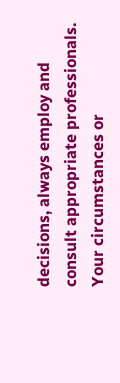decisions, always employ and consult appropriate professionals. Your circumstances or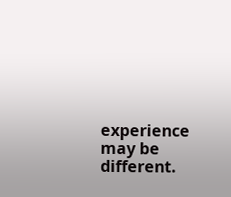experience may be different.